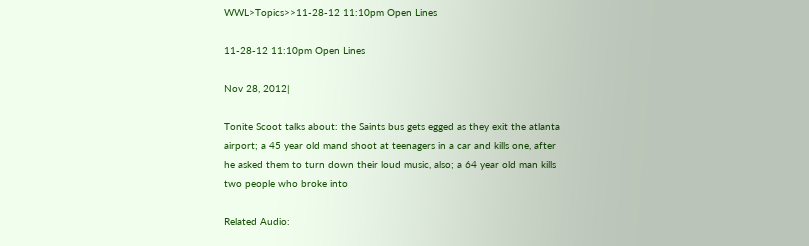WWL>Topics>>11-28-12 11:10pm Open Lines

11-28-12 11:10pm Open Lines

Nov 28, 2012|

Tonite Scoot talks about: the Saints bus gets egged as they exit the atlanta airport; a 45 year old mand shoot at teenagers in a car and kills one, after he asked them to turn down their loud music, also; a 64 year old man kills two people who broke into

Related Audio: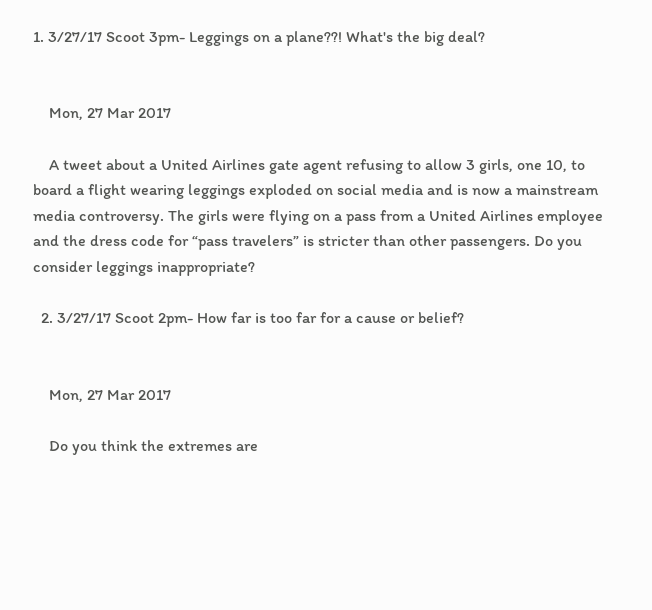1. 3/27/17 Scoot 3pm- Leggings on a plane??! What's the big deal?


    Mon, 27 Mar 2017

    A tweet about a United Airlines gate agent refusing to allow 3 girls, one 10, to board a flight wearing leggings exploded on social media and is now a mainstream media controversy. The girls were flying on a pass from a United Airlines employee and the dress code for “pass travelers” is stricter than other passengers. Do you consider leggings inappropriate?

  2. 3/27/17 Scoot 2pm- How far is too far for a cause or belief?


    Mon, 27 Mar 2017

    Do you think the extremes are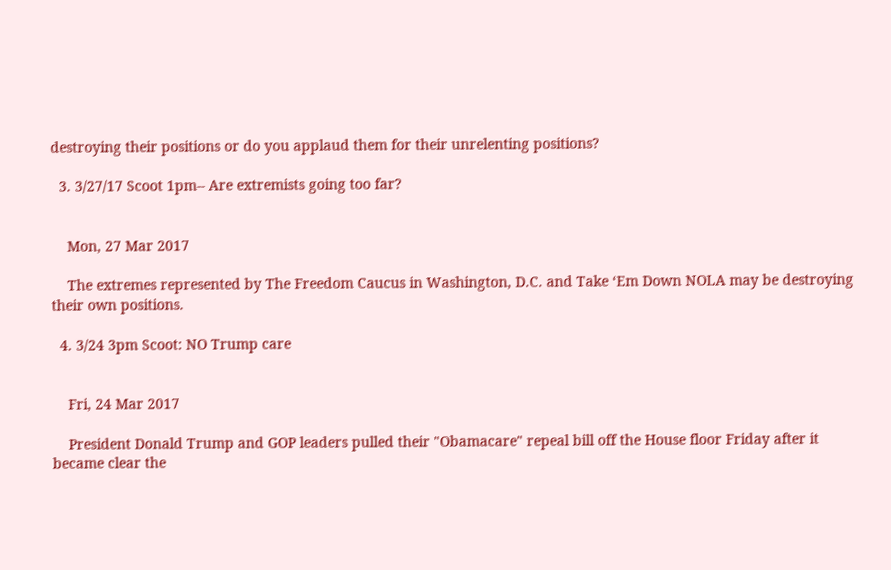destroying their positions or do you applaud them for their unrelenting positions?

  3. 3/27/17 Scoot 1pm-- Are extremists going too far?


    Mon, 27 Mar 2017

    The extremes represented by The Freedom Caucus in Washington, D.C. and Take ‘Em Down NOLA may be destroying their own positions.

  4. 3/24 3pm Scoot: NO Trump care


    Fri, 24 Mar 2017

    President Donald Trump and GOP leaders pulled their "Obamacare" repeal bill off the House floor Friday after it became clear the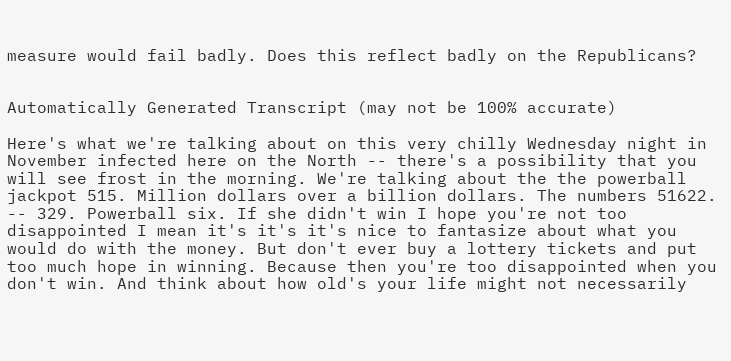measure would fail badly. Does this reflect badly on the Republicans?


Automatically Generated Transcript (may not be 100% accurate)

Here's what we're talking about on this very chilly Wednesday night in November infected here on the North -- there's a possibility that you will see frost in the morning. We're talking about the the powerball jackpot 515. Million dollars over a billion dollars. The numbers 51622. -- 329. Powerball six. If she didn't win I hope you're not too disappointed I mean it's it's it's nice to fantasize about what you would do with the money. But don't ever buy a lottery tickets and put too much hope in winning. Because then you're too disappointed when you don't win. And think about how old's your life might not necessarily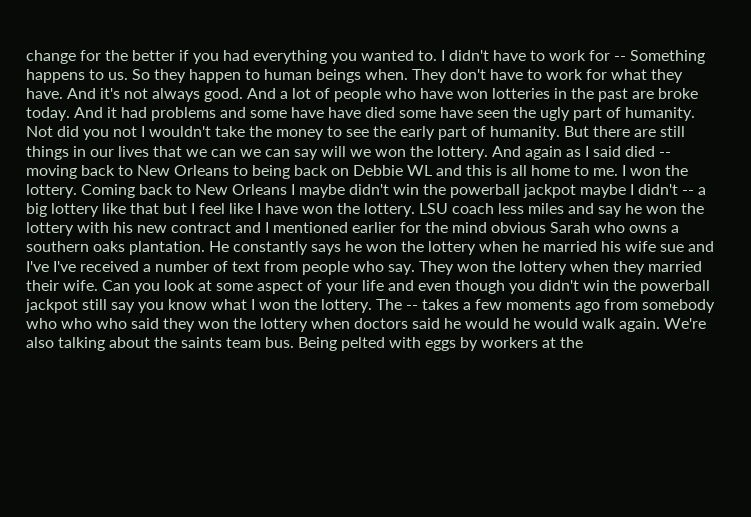change for the better if you had everything you wanted to. I didn't have to work for -- Something happens to us. So they happen to human beings when. They don't have to work for what they have. And it's not always good. And a lot of people who have won lotteries in the past are broke today. And it had problems and some have have died some have seen the ugly part of humanity. Not did you not I wouldn't take the money to see the early part of humanity. But there are still things in our lives that we can we can say will we won the lottery. And again as I said died -- moving back to New Orleans to being back on Debbie WL and this is all home to me. I won the lottery. Coming back to New Orleans I maybe didn't win the powerball jackpot maybe I didn't -- a big lottery like that but I feel like I have won the lottery. LSU coach less miles and say he won the lottery with his new contract and I mentioned earlier for the mind obvious Sarah who owns a southern oaks plantation. He constantly says he won the lottery when he married his wife sue and I've I've received a number of text from people who say. They won the lottery when they married their wife. Can you look at some aspect of your life and even though you didn't win the powerball jackpot still say you know what I won the lottery. The -- takes a few moments ago from somebody who who who said they won the lottery when doctors said he would he would walk again. We're also talking about the saints team bus. Being pelted with eggs by workers at the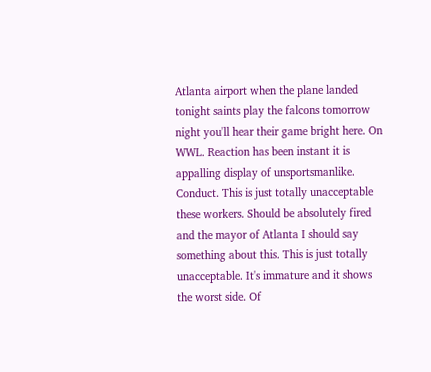Atlanta airport when the plane landed tonight saints play the falcons tomorrow night you'll hear their game bright here. On WWL. Reaction has been instant it is appalling display of unsportsmanlike. Conduct. This is just totally unacceptable these workers. Should be absolutely fired and the mayor of Atlanta I should say something about this. This is just totally unacceptable. It's immature and it shows the worst side. Of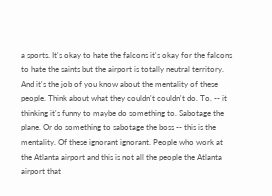a sports. It's okay to hate the falcons it's okay for the falcons to hate the saints but the airport is totally neutral territory. And it's the job of you know about the mentality of these people. Think about what they couldn't couldn't do. To. -- it thinking it's funny to maybe do something to. Sabotage the plane. Or do something to sabotage the boss -- this is the mentality. Of these ignorant ignorant. People who work at the Atlanta airport and this is not all the people the Atlanta airport that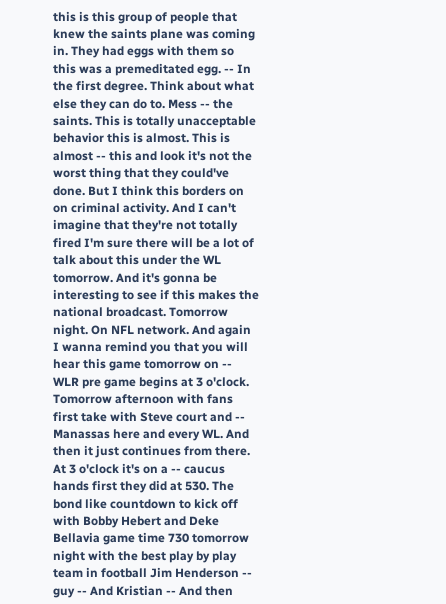this is this group of people that knew the saints plane was coming in. They had eggs with them so this was a premeditated egg. -- In the first degree. Think about what else they can do to. Mess -- the saints. This is totally unacceptable behavior this is almost. This is almost -- this and look it's not the worst thing that they could've done. But I think this borders on on criminal activity. And I can't imagine that they're not totally fired I'm sure there will be a lot of talk about this under the WL tomorrow. And it's gonna be interesting to see if this makes the national broadcast. Tomorrow night. On NFL network. And again I wanna remind you that you will hear this game tomorrow on -- WLR pre game begins at 3 o'clock. Tomorrow afternoon with fans first take with Steve court and -- Manassas here and every WL. And then it just continues from there. At 3 o'clock it's on a -- caucus hands first they did at 530. The bond like countdown to kick off with Bobby Hebert and Deke Bellavia game time 730 tomorrow night with the best play by play team in football Jim Henderson -- guy -- And Kristian -- And then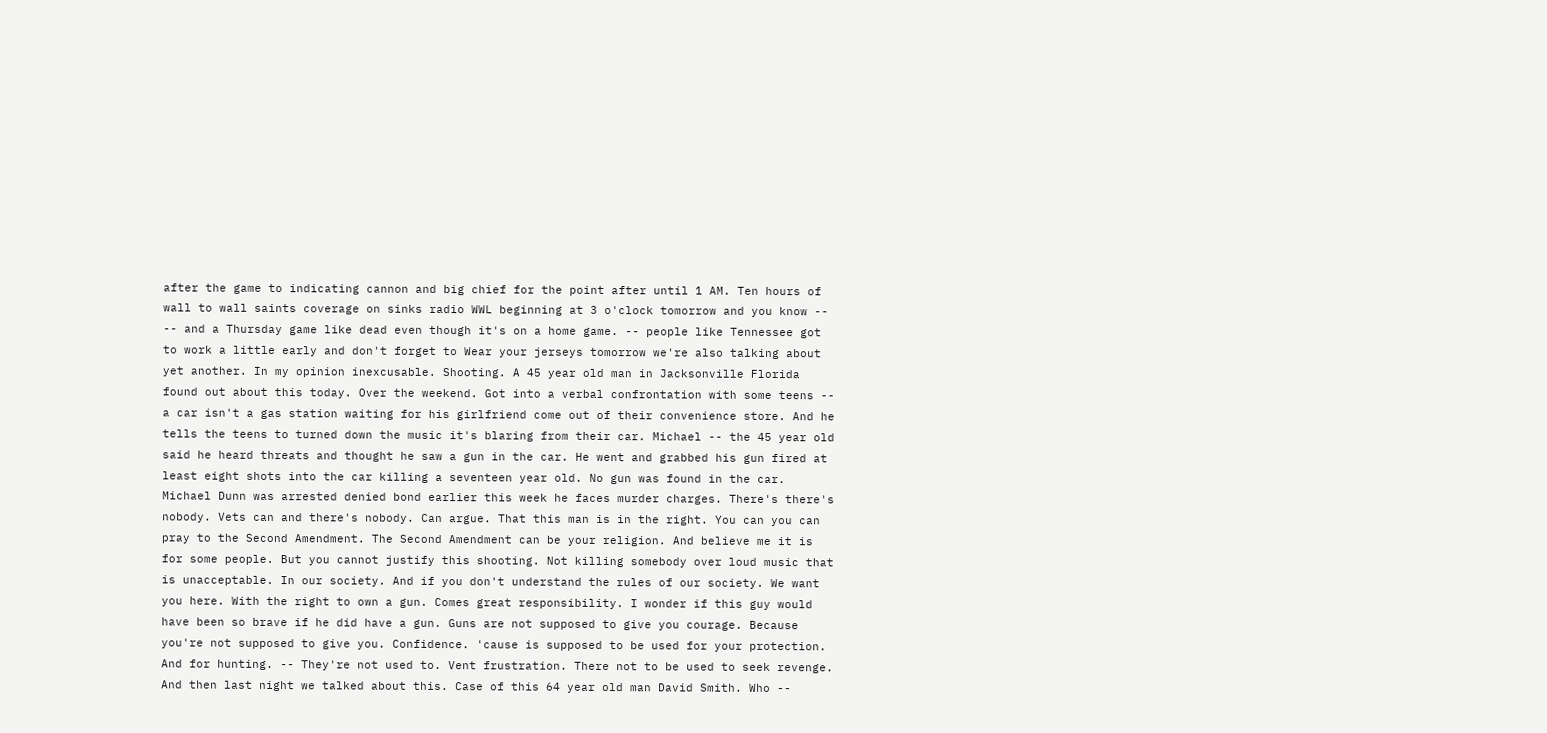after the game to indicating cannon and big chief for the point after until 1 AM. Ten hours of wall to wall saints coverage on sinks radio WWL beginning at 3 o'clock tomorrow and you know -- -- and a Thursday game like dead even though it's on a home game. -- people like Tennessee got to work a little early and don't forget to Wear your jerseys tomorrow we're also talking about yet another. In my opinion inexcusable. Shooting. A 45 year old man in Jacksonville Florida found out about this today. Over the weekend. Got into a verbal confrontation with some teens -- a car isn't a gas station waiting for his girlfriend come out of their convenience store. And he tells the teens to turned down the music it's blaring from their car. Michael -- the 45 year old said he heard threats and thought he saw a gun in the car. He went and grabbed his gun fired at least eight shots into the car killing a seventeen year old. No gun was found in the car. Michael Dunn was arrested denied bond earlier this week he faces murder charges. There's there's nobody. Vets can and there's nobody. Can argue. That this man is in the right. You can you can pray to the Second Amendment. The Second Amendment can be your religion. And believe me it is for some people. But you cannot justify this shooting. Not killing somebody over loud music that is unacceptable. In our society. And if you don't understand the rules of our society. We want you here. With the right to own a gun. Comes great responsibility. I wonder if this guy would have been so brave if he did have a gun. Guns are not supposed to give you courage. Because you're not supposed to give you. Confidence. 'cause is supposed to be used for your protection. And for hunting. -- They're not used to. Vent frustration. There not to be used to seek revenge. And then last night we talked about this. Case of this 64 year old man David Smith. Who --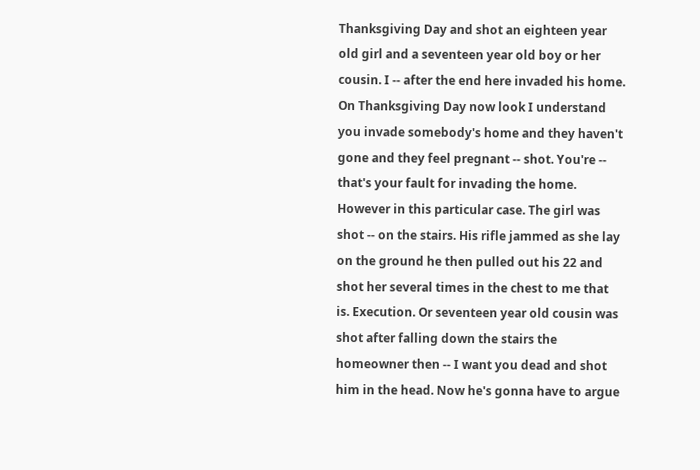Thanksgiving Day and shot an eighteen year old girl and a seventeen year old boy or her cousin. I -- after the end here invaded his home. On Thanksgiving Day now look I understand you invade somebody's home and they haven't gone and they feel pregnant -- shot. You're -- that's your fault for invading the home. However in this particular case. The girl was shot -- on the stairs. His rifle jammed as she lay on the ground he then pulled out his 22 and shot her several times in the chest to me that is. Execution. Or seventeen year old cousin was shot after falling down the stairs the homeowner then -- I want you dead and shot him in the head. Now he's gonna have to argue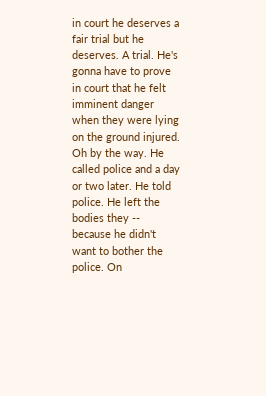in court he deserves a fair trial but he deserves. A trial. He's gonna have to prove in court that he felt imminent danger when they were lying on the ground injured. Oh by the way. He called police and a day or two later. He told police. He left the bodies they -- because he didn't want to bother the police. On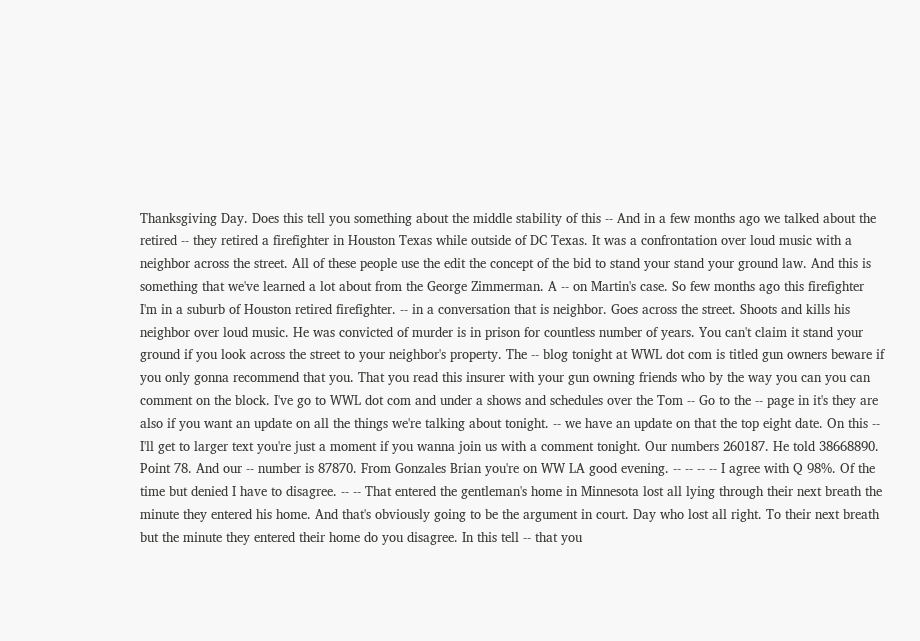Thanksgiving Day. Does this tell you something about the middle stability of this -- And in a few months ago we talked about the retired -- they retired a firefighter in Houston Texas while outside of DC Texas. It was a confrontation over loud music with a neighbor across the street. All of these people use the edit the concept of the bid to stand your stand your ground law. And this is something that we've learned a lot about from the George Zimmerman. A -- on Martin's case. So few months ago this firefighter I'm in a suburb of Houston retired firefighter. -- in a conversation that is neighbor. Goes across the street. Shoots and kills his neighbor over loud music. He was convicted of murder is in prison for countless number of years. You can't claim it stand your ground if you look across the street to your neighbor's property. The -- blog tonight at WWL dot com is titled gun owners beware if you only gonna recommend that you. That you read this insurer with your gun owning friends who by the way you can you can comment on the block. I've go to WWL dot com and under a shows and schedules over the Tom -- Go to the -- page in it's they are also if you want an update on all the things we're talking about tonight. -- we have an update on that the top eight date. On this -- I'll get to larger text you're just a moment if you wanna join us with a comment tonight. Our numbers 260187. He told 38668890. Point 78. And our -- number is 87870. From Gonzales Brian you're on WW LA good evening. -- -- -- -- I agree with Q 98%. Of the time but denied I have to disagree. -- -- That entered the gentleman's home in Minnesota lost all lying through their next breath the minute they entered his home. And that's obviously going to be the argument in court. Day who lost all right. To their next breath but the minute they entered their home do you disagree. In this tell -- that you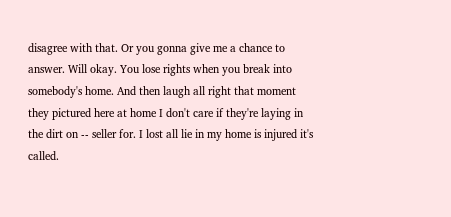disagree with that. Or you gonna give me a chance to answer. Will okay. You lose rights when you break into somebody's home. And then laugh all right that moment they pictured here at home I don't care if they're laying in the dirt on -- seller for. I lost all lie in my home is injured it's called.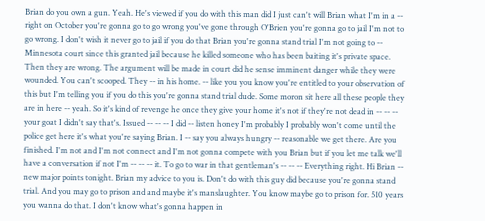Brian do you own a gun. Yeah. He's viewed if you do with this man did I just can't will Brian what I'm in a -- right on October you're gonna go to go wrong you've gone through O'Brien you're gonna go to jail I'm not to go wrong. I don't wish it never go to jail if you do that Brian you're gonna stand trial I'm not going to -- Minnesota court since this granted jail because he killed someone who has been baiting it's private space. Then they are wrong. The argument will be made in court did he sense imminent danger while they were wounded. You can't scooped. They -- in his home. -- like you you know you're entitled to your observation of this but I'm telling you if you do this you're gonna stand trial dude. Some moron sit here all these people they are in here -- yeah. So it's kind of revenge he once they give your home it's not if they're not dead in -- -- -- your goat I didn't say that's. Issued -- -- -- I did -- listen honey I'm probably I probably won't come until the police get here it's what you're saying Brian. I -- say you always hungry -- reasonable we get there. Are you finished. I'm not and I'm not connect and I'm not gonna compete with you Brian but if you let me talk we'll have a conversation if not I'm -- -- -- it. To go to war in that gentleman's -- -- -- Everything right. Hi Brian -- new major points tonight. Brian my advice to you is. Don't do with this guy did because you're gonna stand trial. And you may go to prison and and maybe it's manslaughter. You know maybe go to prison for. 510 years you wanna do that. I don't know what's gonna happen in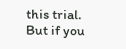this trial. But if you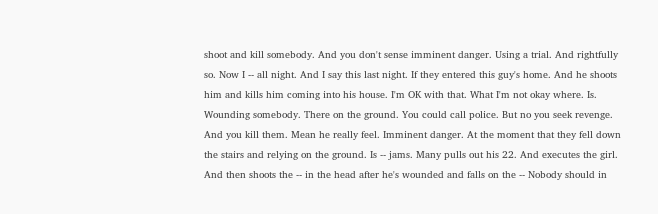shoot and kill somebody. And you don't sense imminent danger. Using a trial. And rightfully so. Now I -- all night. And I say this last night. If they entered this guy's home. And he shoots him and kills him coming into his house. I'm OK with that. What I'm not okay where. Is. Wounding somebody. There on the ground. You could call police. But no you seek revenge. And you kill them. Mean he really feel. Imminent danger. At the moment that they fell down the stairs and relying on the ground. Is -- jams. Many pulls out his 22. And executes the girl. And then shoots the -- in the head after he's wounded and falls on the -- Nobody should in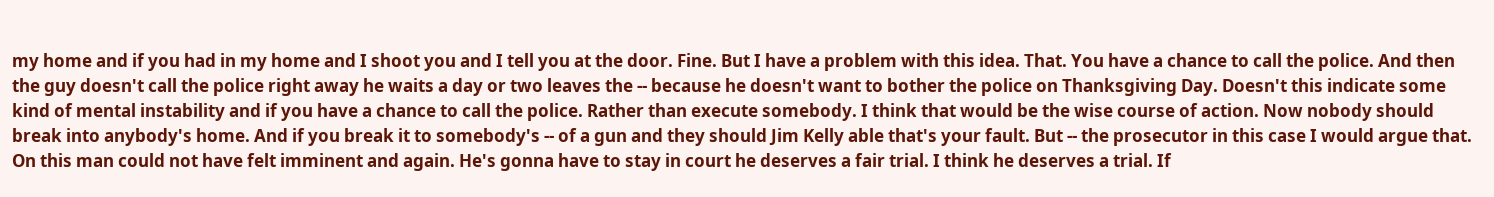my home and if you had in my home and I shoot you and I tell you at the door. Fine. But I have a problem with this idea. That. You have a chance to call the police. And then the guy doesn't call the police right away he waits a day or two leaves the -- because he doesn't want to bother the police on Thanksgiving Day. Doesn't this indicate some kind of mental instability and if you have a chance to call the police. Rather than execute somebody. I think that would be the wise course of action. Now nobody should break into anybody's home. And if you break it to somebody's -- of a gun and they should Jim Kelly able that's your fault. But -- the prosecutor in this case I would argue that. On this man could not have felt imminent and again. He's gonna have to stay in court he deserves a fair trial. I think he deserves a trial. If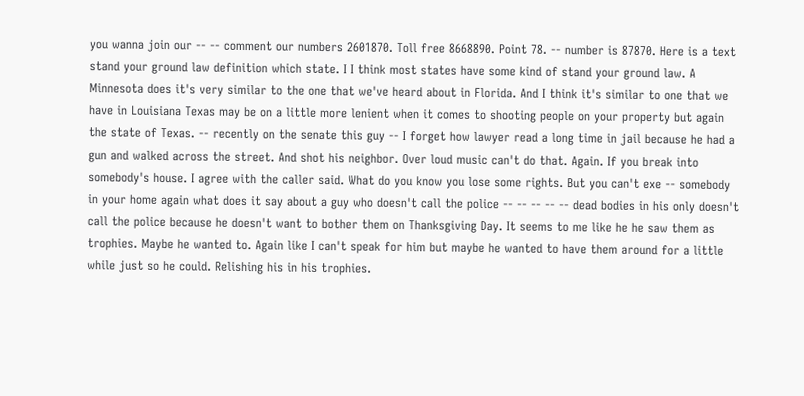you wanna join our -- -- comment our numbers 2601870. Toll free 8668890. Point 78. -- number is 87870. Here is a text stand your ground law definition which state. I I think most states have some kind of stand your ground law. A Minnesota does it's very similar to the one that we've heard about in Florida. And I think it's similar to one that we have in Louisiana Texas may be on a little more lenient when it comes to shooting people on your property but again the state of Texas. -- recently on the senate this guy -- I forget how lawyer read a long time in jail because he had a gun and walked across the street. And shot his neighbor. Over loud music can't do that. Again. If you break into somebody's house. I agree with the caller said. What do you know you lose some rights. But you can't exe -- somebody in your home again what does it say about a guy who doesn't call the police -- -- -- -- -- dead bodies in his only doesn't call the police because he doesn't want to bother them on Thanksgiving Day. It seems to me like he he saw them as trophies. Maybe he wanted to. Again like I can't speak for him but maybe he wanted to have them around for a little while just so he could. Relishing his in his trophies.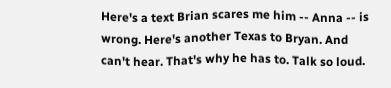Here's a text Brian scares me him -- Anna -- is wrong. Here's another Texas to Bryan. And can't hear. That's why he has to. Talk so loud.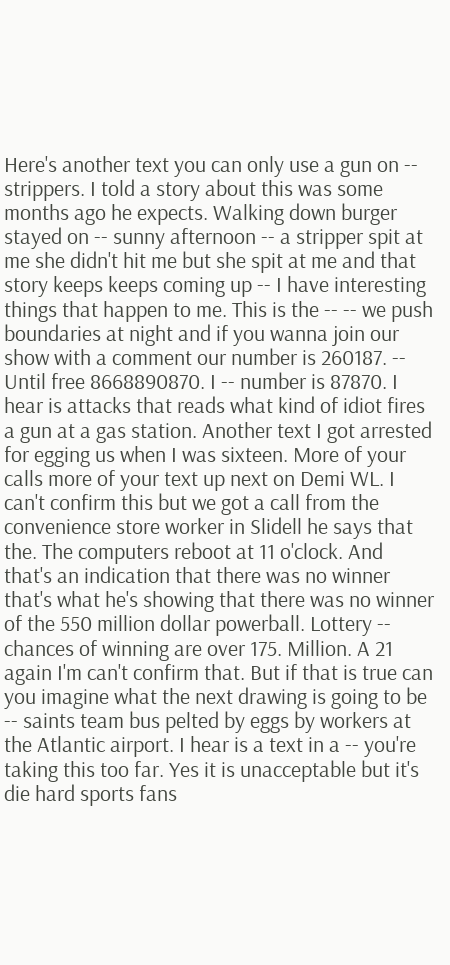Here's another text you can only use a gun on -- strippers. I told a story about this was some months ago he expects. Walking down burger stayed on -- sunny afternoon -- a stripper spit at me she didn't hit me but she spit at me and that story keeps keeps coming up -- I have interesting things that happen to me. This is the -- -- we push boundaries at night and if you wanna join our show with a comment our number is 260187. -- Until free 8668890870. I -- number is 87870. I hear is attacks that reads what kind of idiot fires a gun at a gas station. Another text I got arrested for egging us when I was sixteen. More of your calls more of your text up next on Demi WL. I can't confirm this but we got a call from the convenience store worker in Slidell he says that the. The computers reboot at 11 o'clock. And that's an indication that there was no winner that's what he's showing that there was no winner of the 550 million dollar powerball. Lottery -- chances of winning are over 175. Million. A 21 again I'm can't confirm that. But if that is true can you imagine what the next drawing is going to be -- saints team bus pelted by eggs by workers at the Atlantic airport. I hear is a text in a -- you're taking this too far. Yes it is unacceptable but it's die hard sports fans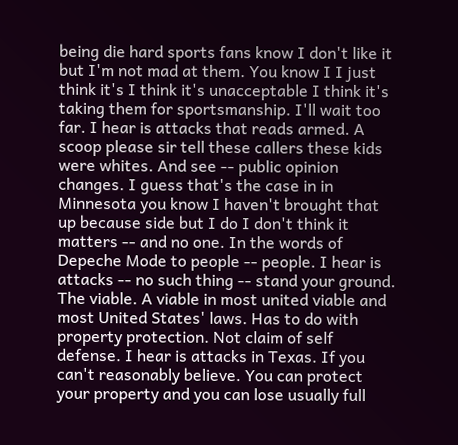being die hard sports fans know I don't like it but I'm not mad at them. You know I I just think it's I think it's unacceptable I think it's taking them for sportsmanship. I'll wait too far. I hear is attacks that reads armed. A scoop please sir tell these callers these kids were whites. And see -- public opinion changes. I guess that's the case in in Minnesota you know I haven't brought that up because side but I do I don't think it matters -- and no one. In the words of Depeche Mode to people -- people. I hear is attacks -- no such thing -- stand your ground. The viable. A viable in most united viable and most United States' laws. Has to do with property protection. Not claim of self defense. I hear is attacks in Texas. If you can't reasonably believe. You can protect your property and you can lose usually full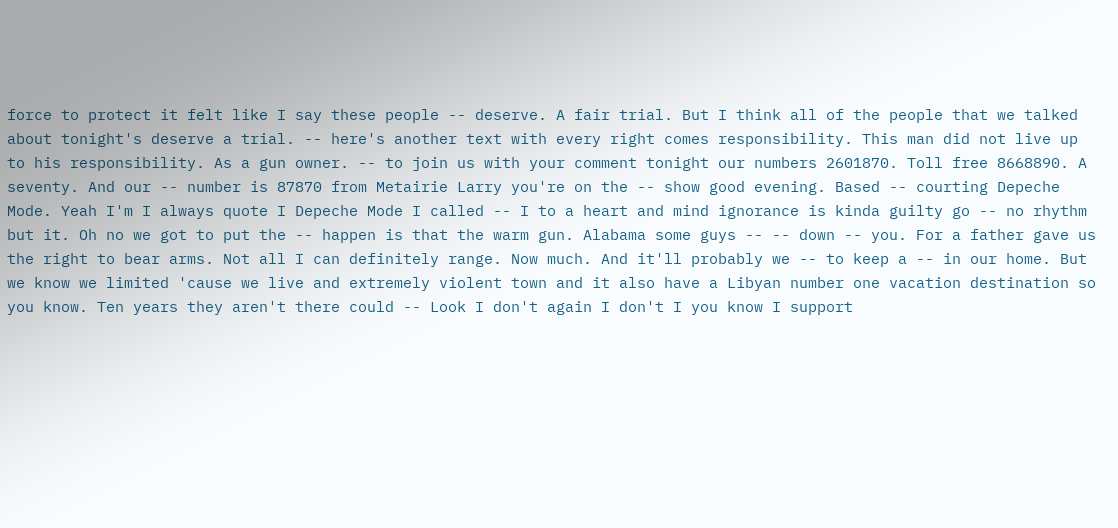force to protect it felt like I say these people -- deserve. A fair trial. But I think all of the people that we talked about tonight's deserve a trial. -- here's another text with every right comes responsibility. This man did not live up to his responsibility. As a gun owner. -- to join us with your comment tonight our numbers 2601870. Toll free 8668890. A seventy. And our -- number is 87870 from Metairie Larry you're on the -- show good evening. Based -- courting Depeche Mode. Yeah I'm I always quote I Depeche Mode I called -- I to a heart and mind ignorance is kinda guilty go -- no rhythm but it. Oh no we got to put the -- happen is that the warm gun. Alabama some guys -- -- down -- you. For a father gave us the right to bear arms. Not all I can definitely range. Now much. And it'll probably we -- to keep a -- in our home. But we know we limited 'cause we live and extremely violent town and it also have a Libyan number one vacation destination so you know. Ten years they aren't there could -- Look I don't again I don't I you know I support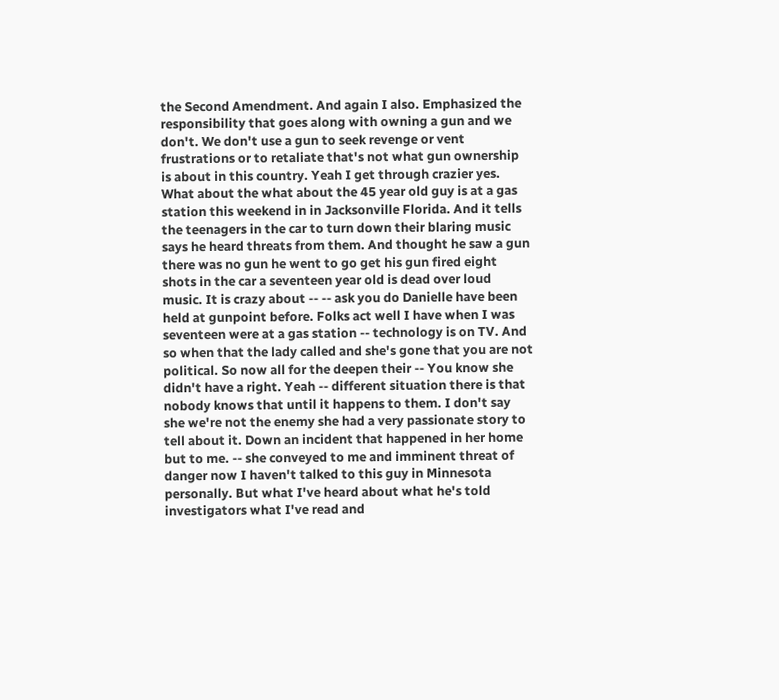the Second Amendment. And again I also. Emphasized the responsibility that goes along with owning a gun and we don't. We don't use a gun to seek revenge or vent frustrations or to retaliate that's not what gun ownership is about in this country. Yeah I get through crazier yes. What about the what about the 45 year old guy is at a gas station this weekend in in Jacksonville Florida. And it tells the teenagers in the car to turn down their blaring music says he heard threats from them. And thought he saw a gun there was no gun he went to go get his gun fired eight shots in the car a seventeen year old is dead over loud music. It is crazy about -- -- ask you do Danielle have been held at gunpoint before. Folks act well I have when I was seventeen were at a gas station -- technology is on TV. And so when that the lady called and she's gone that you are not political. So now all for the deepen their -- You know she didn't have a right. Yeah -- different situation there is that nobody knows that until it happens to them. I don't say she we're not the enemy she had a very passionate story to tell about it. Down an incident that happened in her home but to me. -- she conveyed to me and imminent threat of danger now I haven't talked to this guy in Minnesota personally. But what I've heard about what he's told investigators what I've read and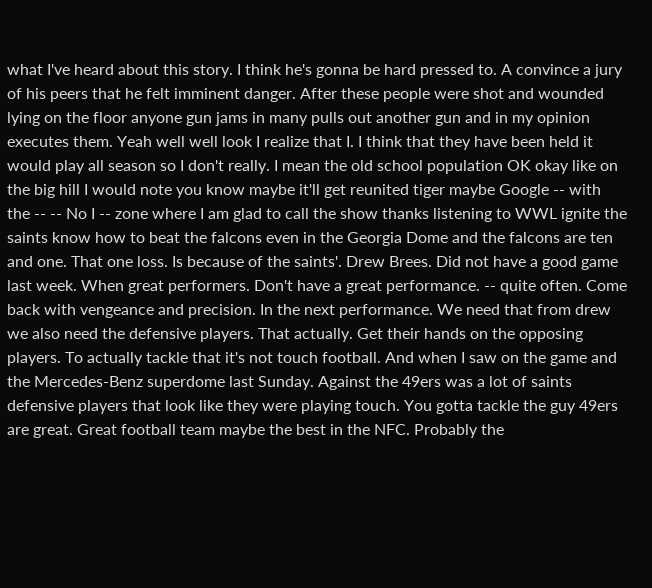what I've heard about this story. I think he's gonna be hard pressed to. A convince a jury of his peers that he felt imminent danger. After these people were shot and wounded lying on the floor anyone gun jams in many pulls out another gun and in my opinion executes them. Yeah well well look I realize that I. I think that they have been held it would play all season so I don't really. I mean the old school population OK okay like on the big hill I would note you know maybe it'll get reunited tiger maybe Google -- with the -- -- No I -- zone where I am glad to call the show thanks listening to WWL ignite the saints know how to beat the falcons even in the Georgia Dome and the falcons are ten and one. That one loss. Is because of the saints'. Drew Brees. Did not have a good game last week. When great performers. Don't have a great performance. -- quite often. Come back with vengeance and precision. In the next performance. We need that from drew we also need the defensive players. That actually. Get their hands on the opposing players. To actually tackle that it's not touch football. And when I saw on the game and the Mercedes-Benz superdome last Sunday. Against the 49ers was a lot of saints defensive players that look like they were playing touch. You gotta tackle the guy 49ers are great. Great football team maybe the best in the NFC. Probably the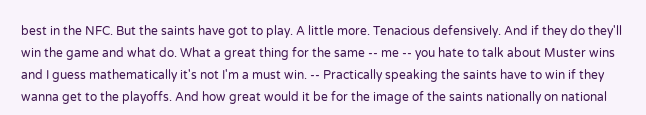best in the NFC. But the saints have got to play. A little more. Tenacious defensively. And if they do they'll win the game and what do. What a great thing for the same -- me -- you hate to talk about Muster wins and I guess mathematically it's not I'm a must win. -- Practically speaking the saints have to win if they wanna get to the playoffs. And how great would it be for the image of the saints nationally on national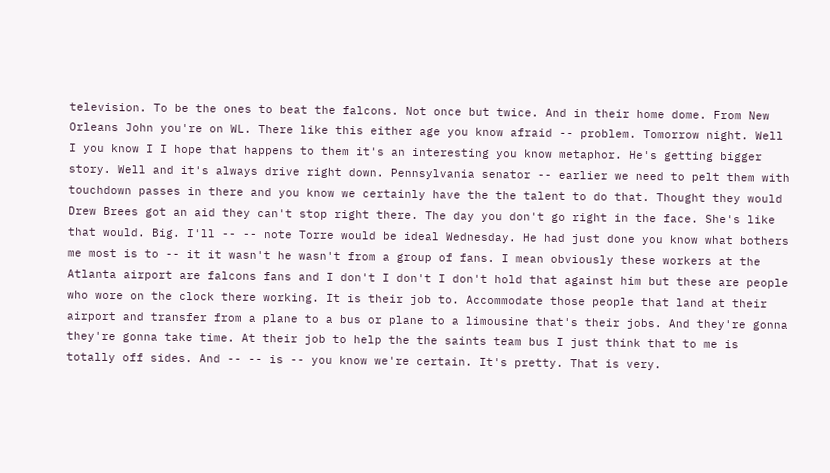television. To be the ones to beat the falcons. Not once but twice. And in their home dome. From New Orleans John you're on WL. There like this either age you know afraid -- problem. Tomorrow night. Well I you know I I hope that happens to them it's an interesting you know metaphor. He's getting bigger story. Well and it's always drive right down. Pennsylvania senator -- earlier we need to pelt them with touchdown passes in there and you know we certainly have the the talent to do that. Thought they would Drew Brees got an aid they can't stop right there. The day you don't go right in the face. She's like that would. Big. I'll -- -- note Torre would be ideal Wednesday. He had just done you know what bothers me most is to -- it it wasn't he wasn't from a group of fans. I mean obviously these workers at the Atlanta airport are falcons fans and I don't I don't I don't hold that against him but these are people who wore on the clock there working. It is their job to. Accommodate those people that land at their airport and transfer from a plane to a bus or plane to a limousine that's their jobs. And they're gonna they're gonna take time. At their job to help the the saints team bus I just think that to me is totally off sides. And -- -- is -- you know we're certain. It's pretty. That is very.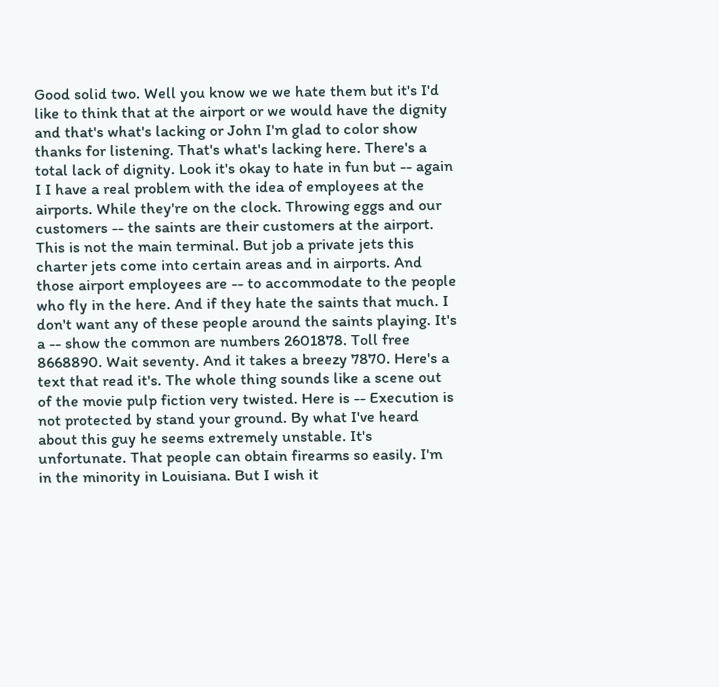Good solid two. Well you know we we hate them but it's I'd like to think that at the airport or we would have the dignity and that's what's lacking or John I'm glad to color show thanks for listening. That's what's lacking here. There's a total lack of dignity. Look it's okay to hate in fun but -- again I I have a real problem with the idea of employees at the airports. While they're on the clock. Throwing eggs and our customers -- the saints are their customers at the airport. This is not the main terminal. But job a private jets this charter jets come into certain areas and in airports. And those airport employees are -- to accommodate to the people who fly in the here. And if they hate the saints that much. I don't want any of these people around the saints playing. It's a -- show the common are numbers 2601878. Toll free 8668890. Wait seventy. And it takes a breezy 7870. Here's a text that read it's. The whole thing sounds like a scene out of the movie pulp fiction very twisted. Here is -- Execution is not protected by stand your ground. By what I've heard about this guy he seems extremely unstable. It's unfortunate. That people can obtain firearms so easily. I'm in the minority in Louisiana. But I wish it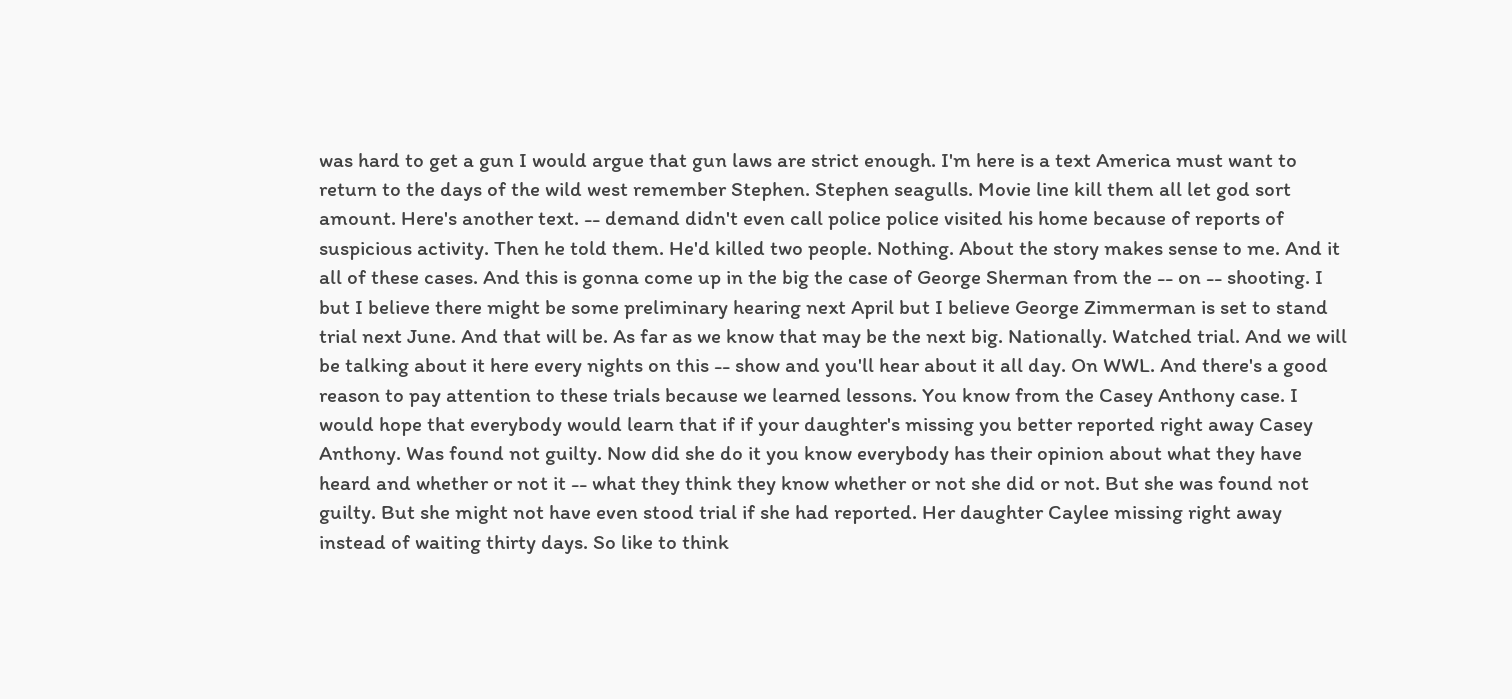was hard to get a gun I would argue that gun laws are strict enough. I'm here is a text America must want to return to the days of the wild west remember Stephen. Stephen seagulls. Movie line kill them all let god sort amount. Here's another text. -- demand didn't even call police police visited his home because of reports of suspicious activity. Then he told them. He'd killed two people. Nothing. About the story makes sense to me. And it all of these cases. And this is gonna come up in the big the case of George Sherman from the -- on -- shooting. I but I believe there might be some preliminary hearing next April but I believe George Zimmerman is set to stand trial next June. And that will be. As far as we know that may be the next big. Nationally. Watched trial. And we will be talking about it here every nights on this -- show and you'll hear about it all day. On WWL. And there's a good reason to pay attention to these trials because we learned lessons. You know from the Casey Anthony case. I would hope that everybody would learn that if if your daughter's missing you better reported right away Casey Anthony. Was found not guilty. Now did she do it you know everybody has their opinion about what they have heard and whether or not it -- what they think they know whether or not she did or not. But she was found not guilty. But she might not have even stood trial if she had reported. Her daughter Caylee missing right away instead of waiting thirty days. So like to think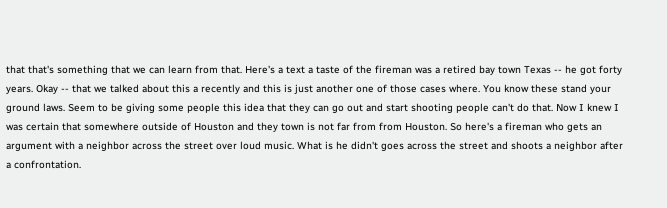that that's something that we can learn from that. Here's a text a taste of the fireman was a retired bay town Texas -- he got forty years. Okay -- that we talked about this a recently and this is just another one of those cases where. You know these stand your ground laws. Seem to be giving some people this idea that they can go out and start shooting people can't do that. Now I knew I was certain that somewhere outside of Houston and they town is not far from from Houston. So here's a fireman who gets an argument with a neighbor across the street over loud music. What is he didn't goes across the street and shoots a neighbor after a confrontation.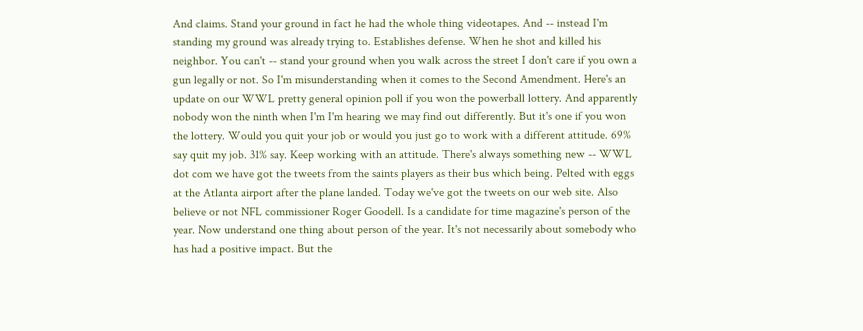And claims. Stand your ground in fact he had the whole thing videotapes. And -- instead I'm standing my ground was already trying to. Establishes defense. When he shot and killed his neighbor. You can't -- stand your ground when you walk across the street I don't care if you own a gun legally or not. So I'm misunderstanding when it comes to the Second Amendment. Here's an update on our WWL pretty general opinion poll if you won the powerball lottery. And apparently nobody won the ninth when I'm I'm hearing we may find out differently. But it's one if you won the lottery. Would you quit your job or would you just go to work with a different attitude. 69% say quit my job. 31% say. Keep working with an attitude. There's always something new -- WWL dot com we have got the tweets from the saints players as their bus which being. Pelted with eggs at the Atlanta airport after the plane landed. Today we've got the tweets on our web site. Also believe or not NFL commissioner Roger Goodell. Is a candidate for time magazine's person of the year. Now understand one thing about person of the year. It's not necessarily about somebody who has had a positive impact. But the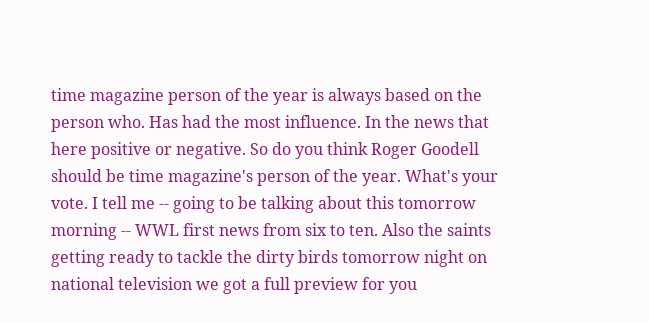time magazine person of the year is always based on the person who. Has had the most influence. In the news that here positive or negative. So do you think Roger Goodell should be time magazine's person of the year. What's your vote. I tell me -- going to be talking about this tomorrow morning -- WWL first news from six to ten. Also the saints getting ready to tackle the dirty birds tomorrow night on national television we got a full preview for you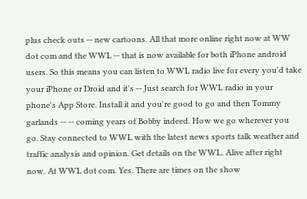plus check outs -- new cartoons. All that more online right now at WW dot com and the WWL -- that is now available for both iPhone android users. So this means you can listen to WWL radio live for every you'd take your iPhone or Droid and it's -- Just search for WWL radio in your phone's App Store. Install it and you're good to go and then Tommy garlands -- -- coming years of Bobby indeed. How we go wherever you go. Stay connected to WWL with the latest news sports talk weather and traffic analysis and opinion. Get details on the WWL. Alive after right now. At WWL dot com. Yes. There are times on the show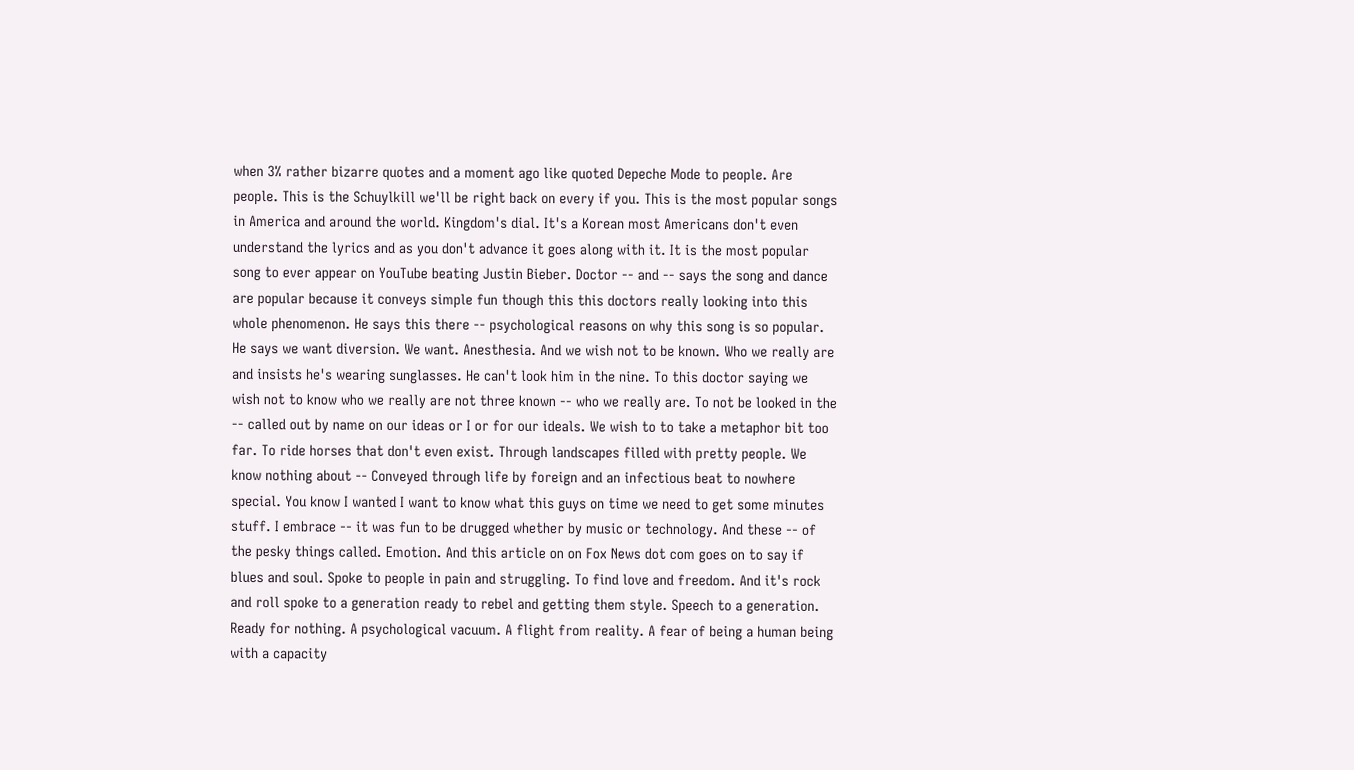when 3% rather bizarre quotes and a moment ago like quoted Depeche Mode to people. Are people. This is the Schuylkill we'll be right back on every if you. This is the most popular songs in America and around the world. Kingdom's dial. It's a Korean most Americans don't even understand the lyrics and as you don't advance it goes along with it. It is the most popular song to ever appear on YouTube beating Justin Bieber. Doctor -- and -- says the song and dance are popular because it conveys simple fun though this this doctors really looking into this whole phenomenon. He says this there -- psychological reasons on why this song is so popular. He says we want diversion. We want. Anesthesia. And we wish not to be known. Who we really are and insists he's wearing sunglasses. He can't look him in the nine. To this doctor saying we wish not to know who we really are not three known -- who we really are. To not be looked in the -- called out by name on our ideas or I or for our ideals. We wish to to take a metaphor bit too far. To ride horses that don't even exist. Through landscapes filled with pretty people. We know nothing about -- Conveyed through life by foreign and an infectious beat to nowhere special. You know I wanted I want to know what this guys on time we need to get some minutes stuff. I embrace -- it was fun to be drugged whether by music or technology. And these -- of the pesky things called. Emotion. And this article on on Fox News dot com goes on to say if blues and soul. Spoke to people in pain and struggling. To find love and freedom. And it's rock and roll spoke to a generation ready to rebel and getting them style. Speech to a generation. Ready for nothing. A psychological vacuum. A flight from reality. A fear of being a human being with a capacity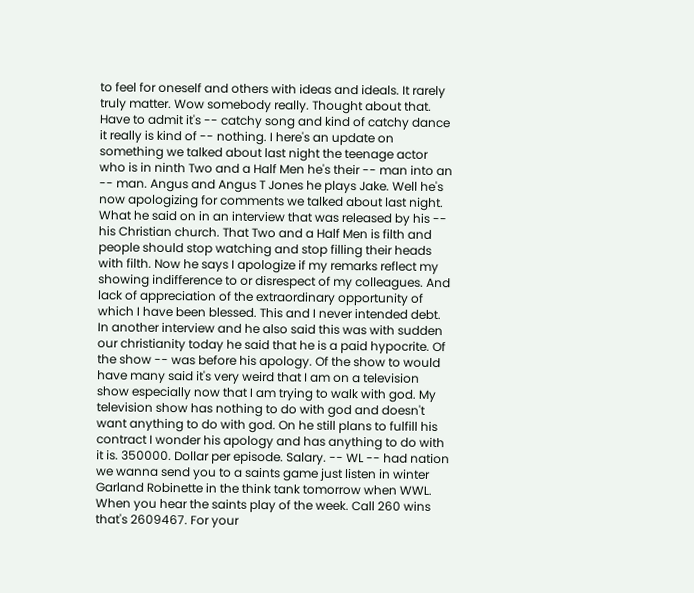to feel for oneself and others with ideas and ideals. It rarely truly matter. Wow somebody really. Thought about that. Have to admit it's -- catchy song and kind of catchy dance it really is kind of -- nothing. I here's an update on something we talked about last night the teenage actor who is in ninth Two and a Half Men he's their -- man into an -- man. Angus and Angus T Jones he plays Jake. Well he's now apologizing for comments we talked about last night. What he said on in an interview that was released by his -- his Christian church. That Two and a Half Men is filth and people should stop watching and stop filling their heads with filth. Now he says I apologize if my remarks reflect my showing indifference to or disrespect of my colleagues. And lack of appreciation of the extraordinary opportunity of which I have been blessed. This and I never intended debt. In another interview and he also said this was with sudden our christianity today he said that he is a paid hypocrite. Of the show -- was before his apology. Of the show to would have many said it's very weird that I am on a television show especially now that I am trying to walk with god. My television show has nothing to do with god and doesn't want anything to do with god. On he still plans to fulfill his contract I wonder his apology and has anything to do with it is. 350000. Dollar per episode. Salary. -- WL -- had nation we wanna send you to a saints game just listen in winter Garland Robinette in the think tank tomorrow when WWL. When you hear the saints play of the week. Call 260 wins that's 2609467. For your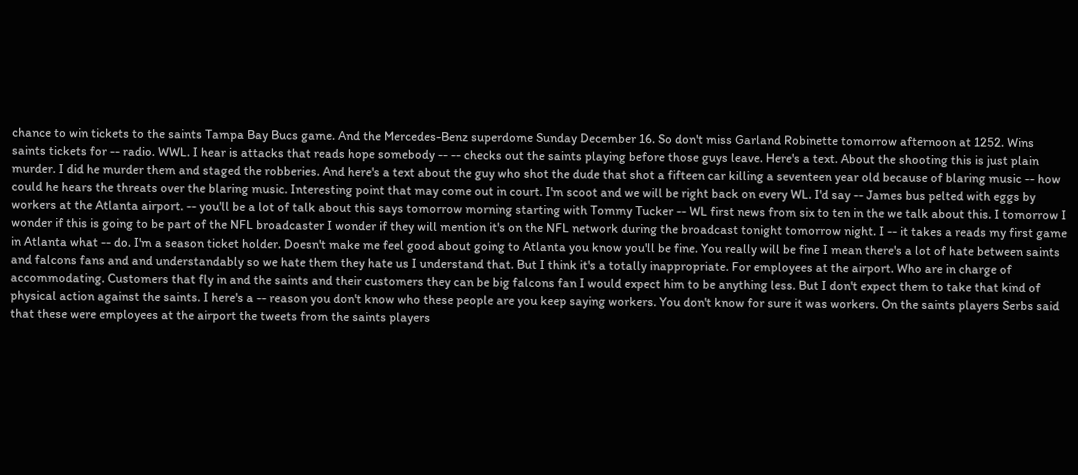chance to win tickets to the saints Tampa Bay Bucs game. And the Mercedes-Benz superdome Sunday December 16. So don't miss Garland Robinette tomorrow afternoon at 1252. Wins saints tickets for -- radio. WWL. I hear is attacks that reads hope somebody -- -- checks out the saints playing before those guys leave. Here's a text. About the shooting this is just plain murder. I did he murder them and staged the robberies. And here's a text about the guy who shot the dude that shot a fifteen car killing a seventeen year old because of blaring music -- how could he hears the threats over the blaring music. Interesting point that may come out in court. I'm scoot and we will be right back on every WL. I'd say -- James bus pelted with eggs by workers at the Atlanta airport. -- you'll be a lot of talk about this says tomorrow morning starting with Tommy Tucker -- WL first news from six to ten in the we talk about this. I tomorrow I wonder if this is going to be part of the NFL broadcaster I wonder if they will mention it's on the NFL network during the broadcast tonight tomorrow night. I -- it takes a reads my first game in Atlanta what -- do. I'm a season ticket holder. Doesn't make me feel good about going to Atlanta you know you'll be fine. You really will be fine I mean there's a lot of hate between saints and falcons fans and and understandably so we hate them they hate us I understand that. But I think it's a totally inappropriate. For employees at the airport. Who are in charge of accommodating. Customers that fly in and the saints and their customers they can be big falcons fan I would expect him to be anything less. But I don't expect them to take that kind of physical action against the saints. I here's a -- reason you don't know who these people are you keep saying workers. You don't know for sure it was workers. On the saints players Serbs said that these were employees at the airport the tweets from the saints players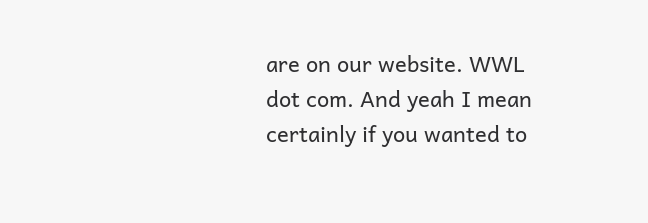are on our website. WWL dot com. And yeah I mean certainly if you wanted to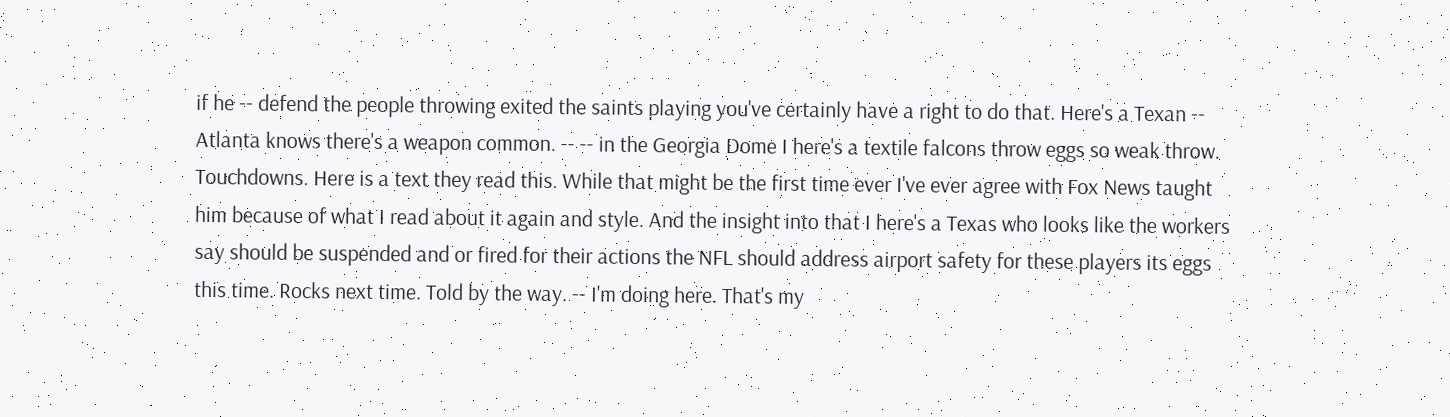if he -- defend the people throwing exited the saints playing you've certainly have a right to do that. Here's a Texan -- Atlanta knows there's a weapon common. -- -- in the Georgia Dome I here's a textile falcons throw eggs so weak throw. Touchdowns. Here is a text they read this. While that might be the first time ever I've ever agree with Fox News taught him because of what I read about it again and style. And the insight into that I here's a Texas who looks like the workers say should be suspended and or fired for their actions the NFL should address airport safety for these players its eggs this time. Rocks next time. Told by the way. -- I'm doing here. That's my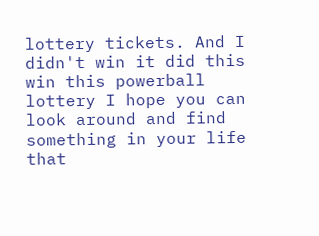lottery tickets. And I didn't win it did this win this powerball lottery I hope you can look around and find something in your life that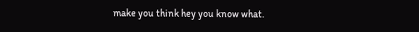make you think hey you know what.